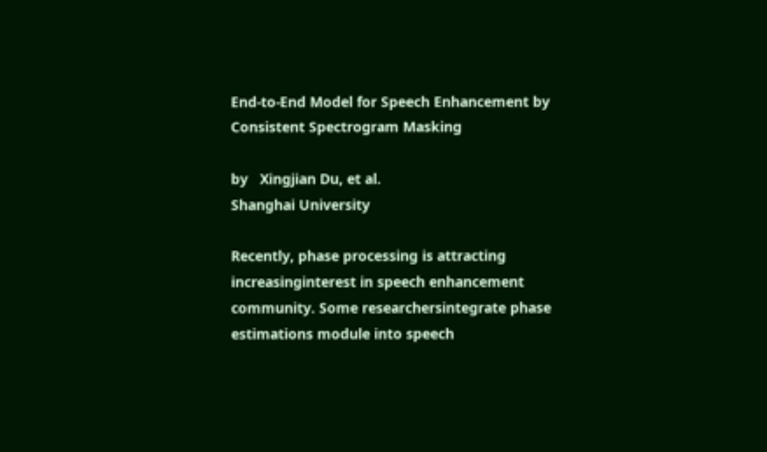End-to-End Model for Speech Enhancement by Consistent Spectrogram Masking

by   Xingjian Du, et al.
Shanghai University

Recently, phase processing is attracting increasinginterest in speech enhancement community. Some researchersintegrate phase estimations module into speech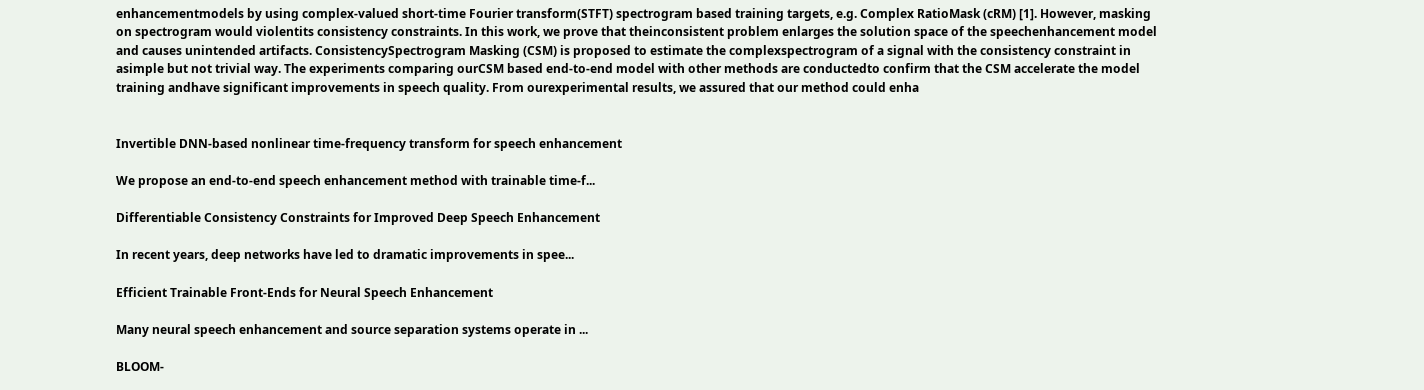enhancementmodels by using complex-valued short-time Fourier transform(STFT) spectrogram based training targets, e.g. Complex RatioMask (cRM) [1]. However, masking on spectrogram would violentits consistency constraints. In this work, we prove that theinconsistent problem enlarges the solution space of the speechenhancement model and causes unintended artifacts. ConsistencySpectrogram Masking (CSM) is proposed to estimate the complexspectrogram of a signal with the consistency constraint in asimple but not trivial way. The experiments comparing ourCSM based end-to-end model with other methods are conductedto confirm that the CSM accelerate the model training andhave significant improvements in speech quality. From ourexperimental results, we assured that our method could enha


Invertible DNN-based nonlinear time-frequency transform for speech enhancement

We propose an end-to-end speech enhancement method with trainable time-f...

Differentiable Consistency Constraints for Improved Deep Speech Enhancement

In recent years, deep networks have led to dramatic improvements in spee...

Efficient Trainable Front-Ends for Neural Speech Enhancement

Many neural speech enhancement and source separation systems operate in ...

BLOOM-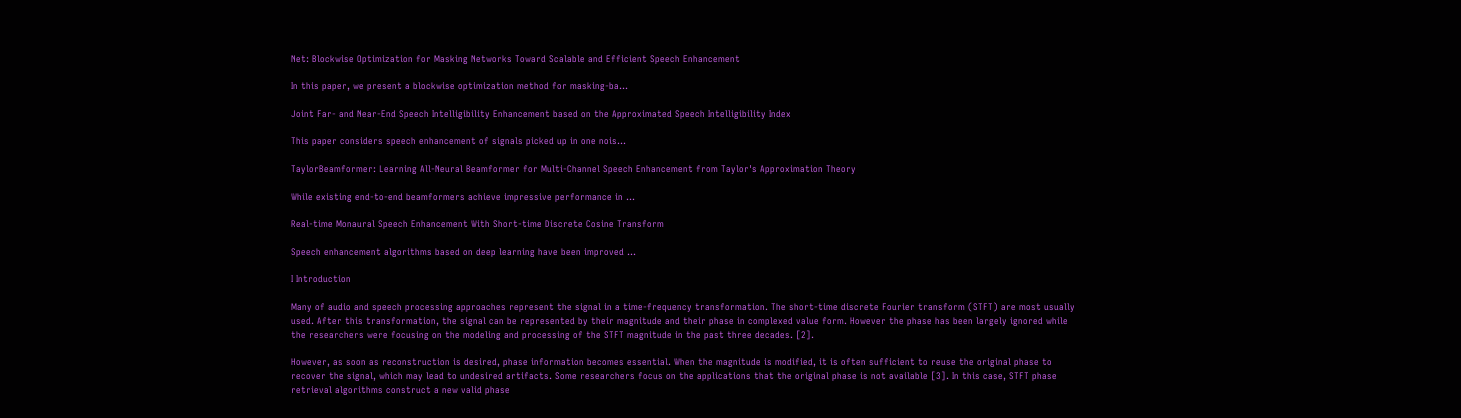Net: Blockwise Optimization for Masking Networks Toward Scalable and Efficient Speech Enhancement

In this paper, we present a blockwise optimization method for masking-ba...

Joint Far- and Near-End Speech Intelligibility Enhancement based on the Approximated Speech Intelligibility Index

This paper considers speech enhancement of signals picked up in one nois...

TaylorBeamformer: Learning All-Neural Beamformer for Multi-Channel Speech Enhancement from Taylor's Approximation Theory

While existing end-to-end beamformers achieve impressive performance in ...

Real-time Monaural Speech Enhancement With Short-time Discrete Cosine Transform

Speech enhancement algorithms based on deep learning have been improved ...

I Introduction

Many of audio and speech processing approaches represent the signal in a time-frequency transformation. The short-time discrete Fourier transform (STFT) are most usually used. After this transformation, the signal can be represented by their magnitude and their phase in complexed value form. However the phase has been largely ignored while the researchers were focusing on the modeling and processing of the STFT magnitude in the past three decades. [2].

However, as soon as reconstruction is desired, phase information becomes essential. When the magnitude is modified, it is often sufficient to reuse the original phase to recover the signal, which may lead to undesired artifacts. Some researchers focus on the applications that the original phase is not available [3]. In this case, STFT phase retrieval algorithms construct a new valid phase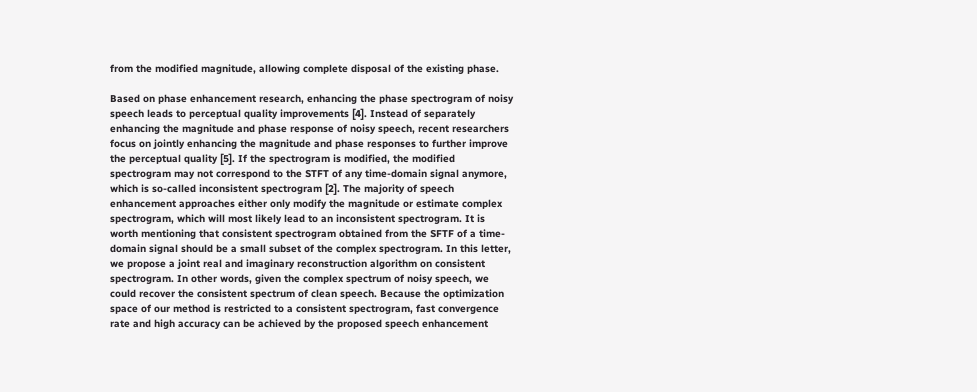from the modified magnitude, allowing complete disposal of the existing phase.

Based on phase enhancement research, enhancing the phase spectrogram of noisy speech leads to perceptual quality improvements [4]. Instead of separately enhancing the magnitude and phase response of noisy speech, recent researchers focus on jointly enhancing the magnitude and phase responses to further improve the perceptual quality [5]. If the spectrogram is modified, the modified spectrogram may not correspond to the STFT of any time-domain signal anymore, which is so-called inconsistent spectrogram [2]. The majority of speech enhancement approaches either only modify the magnitude or estimate complex spectrogram, which will most likely lead to an inconsistent spectrogram. It is worth mentioning that consistent spectrogram obtained from the SFTF of a time-domain signal should be a small subset of the complex spectrogram. In this letter, we propose a joint real and imaginary reconstruction algorithm on consistent spectrogram. In other words, given the complex spectrum of noisy speech, we could recover the consistent spectrum of clean speech. Because the optimization space of our method is restricted to a consistent spectrogram, fast convergence rate and high accuracy can be achieved by the proposed speech enhancement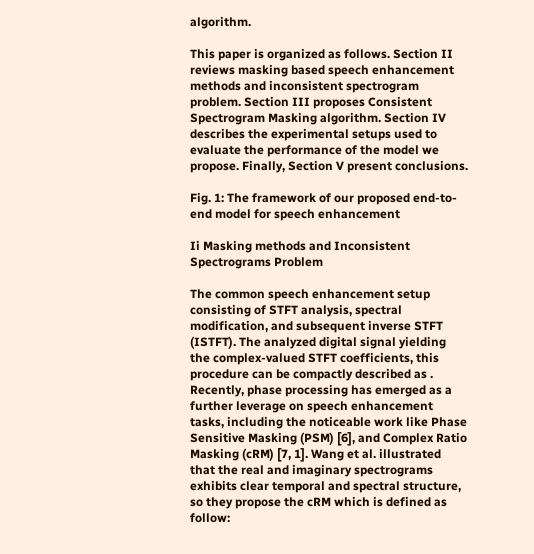algorithm.

This paper is organized as follows. Section II reviews masking based speech enhancement methods and inconsistent spectrogram problem. Section III proposes Consistent Spectrogram Masking algorithm. Section IV describes the experimental setups used to evaluate the performance of the model we propose. Finally, Section V present conclusions.

Fig. 1: The framework of our proposed end-to-end model for speech enhancement

Ii Masking methods and Inconsistent Spectrograms Problem

The common speech enhancement setup consisting of STFT analysis, spectral modification, and subsequent inverse STFT (ISTFT). The analyzed digital signal yielding the complex-valued STFT coefficients, this procedure can be compactly described as . Recently, phase processing has emerged as a further leverage on speech enhancement tasks, including the noticeable work like Phase Sensitive Masking (PSM) [6], and Complex Ratio Masking (cRM) [7, 1]. Wang et al. illustrated that the real and imaginary spectrograms exhibits clear temporal and spectral structure, so they propose the cRM which is defined as follow: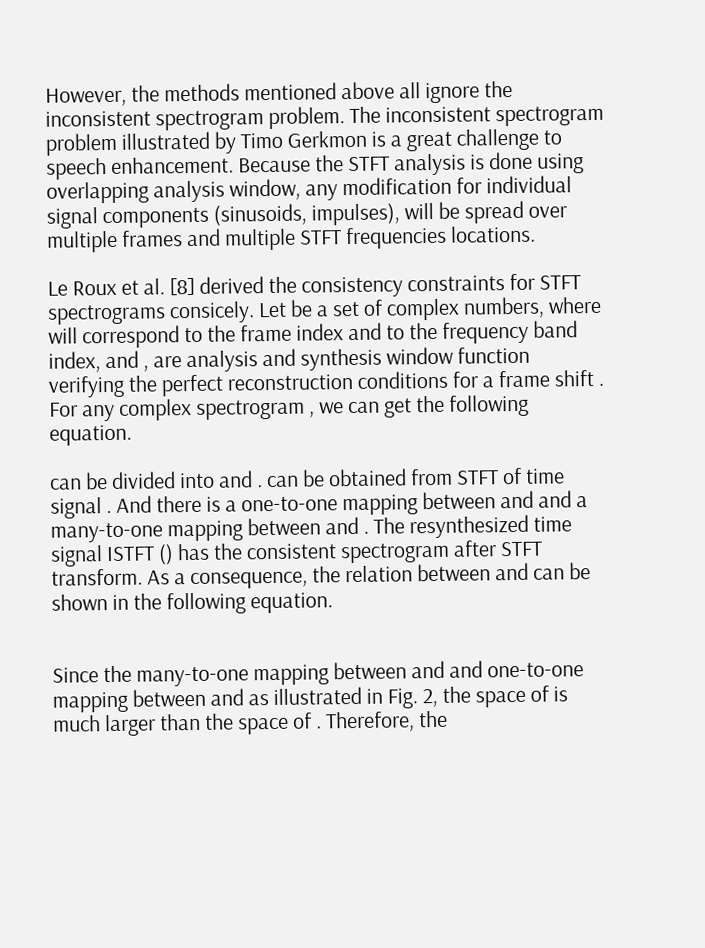However, the methods mentioned above all ignore the inconsistent spectrogram problem. The inconsistent spectrogram problem illustrated by Timo Gerkmon is a great challenge to speech enhancement. Because the STFT analysis is done using overlapping analysis window, any modification for individual signal components (sinusoids, impulses), will be spread over multiple frames and multiple STFT frequencies locations.

Le Roux et al. [8] derived the consistency constraints for STFT spectrograms consicely. Let be a set of complex numbers, where will correspond to the frame index and to the frequency band index, and , are analysis and synthesis window function verifying the perfect reconstruction conditions for a frame shift . For any complex spectrogram , we can get the following equation.

can be divided into and . can be obtained from STFT of time signal . And there is a one-to-one mapping between and and a many-to-one mapping between and . The resynthesized time signal ISTFT () has the consistent spectrogram after STFT transform. As a consequence, the relation between and can be shown in the following equation.


Since the many-to-one mapping between and and one-to-one mapping between and as illustrated in Fig. 2, the space of is much larger than the space of . Therefore, the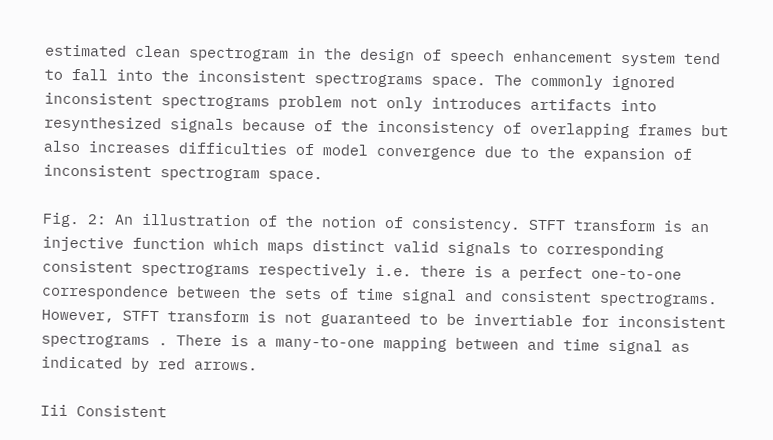estimated clean spectrogram in the design of speech enhancement system tend to fall into the inconsistent spectrograms space. The commonly ignored inconsistent spectrograms problem not only introduces artifacts into resynthesized signals because of the inconsistency of overlapping frames but also increases difficulties of model convergence due to the expansion of inconsistent spectrogram space.

Fig. 2: An illustration of the notion of consistency. STFT transform is an injective function which maps distinct valid signals to corresponding consistent spectrograms respectively i.e. there is a perfect one-to-one correspondence between the sets of time signal and consistent spectrograms. However, STFT transform is not guaranteed to be invertiable for inconsistent spectrograms . There is a many-to-one mapping between and time signal as indicated by red arrows.

Iii Consistent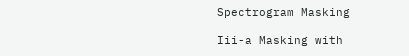Spectrogram Masking

Iii-a Masking with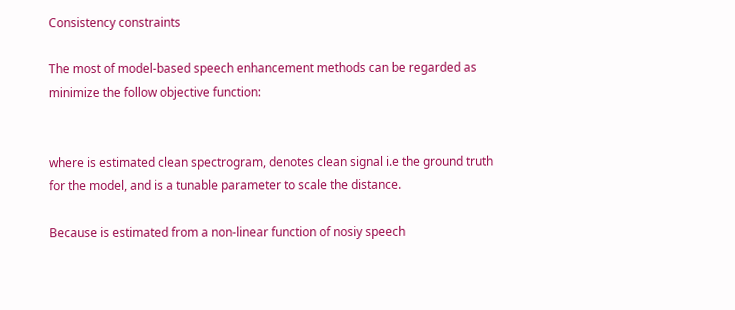Consistency constraints

The most of model-based speech enhancement methods can be regarded as minimize the follow objective function:


where is estimated clean spectrogram, denotes clean signal i.e the ground truth for the model, and is a tunable parameter to scale the distance.

Because is estimated from a non-linear function of nosiy speech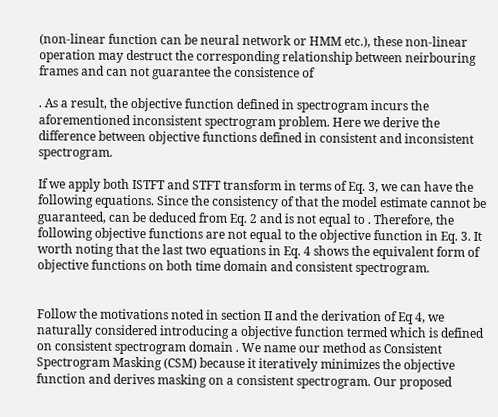(non-linear function can be neural network or HMM etc.), these non-linear operation may destruct the corresponding relationship between neirbouring frames and can not guarantee the consistence of

. As a result, the objective function defined in spectrogram incurs the aforementioned inconsistent spectrogram problem. Here we derive the difference between objective functions defined in consistent and inconsistent spectrogram.

If we apply both ISTFT and STFT transform in terms of Eq. 3, we can have the following equations. Since the consistency of that the model estimate cannot be guaranteed, can be deduced from Eq. 2 and is not equal to . Therefore, the following objective functions are not equal to the objective function in Eq. 3. It worth noting that the last two equations in Eq. 4 shows the equivalent form of objective functions on both time domain and consistent spectrogram.


Follow the motivations noted in section II and the derivation of Eq 4, we naturally considered introducing a objective function termed which is defined on consistent spectrogram domain . We name our method as Consistent Spectrogram Masking (CSM) because it iteratively minimizes the objective function and derives masking on a consistent spectrogram. Our proposed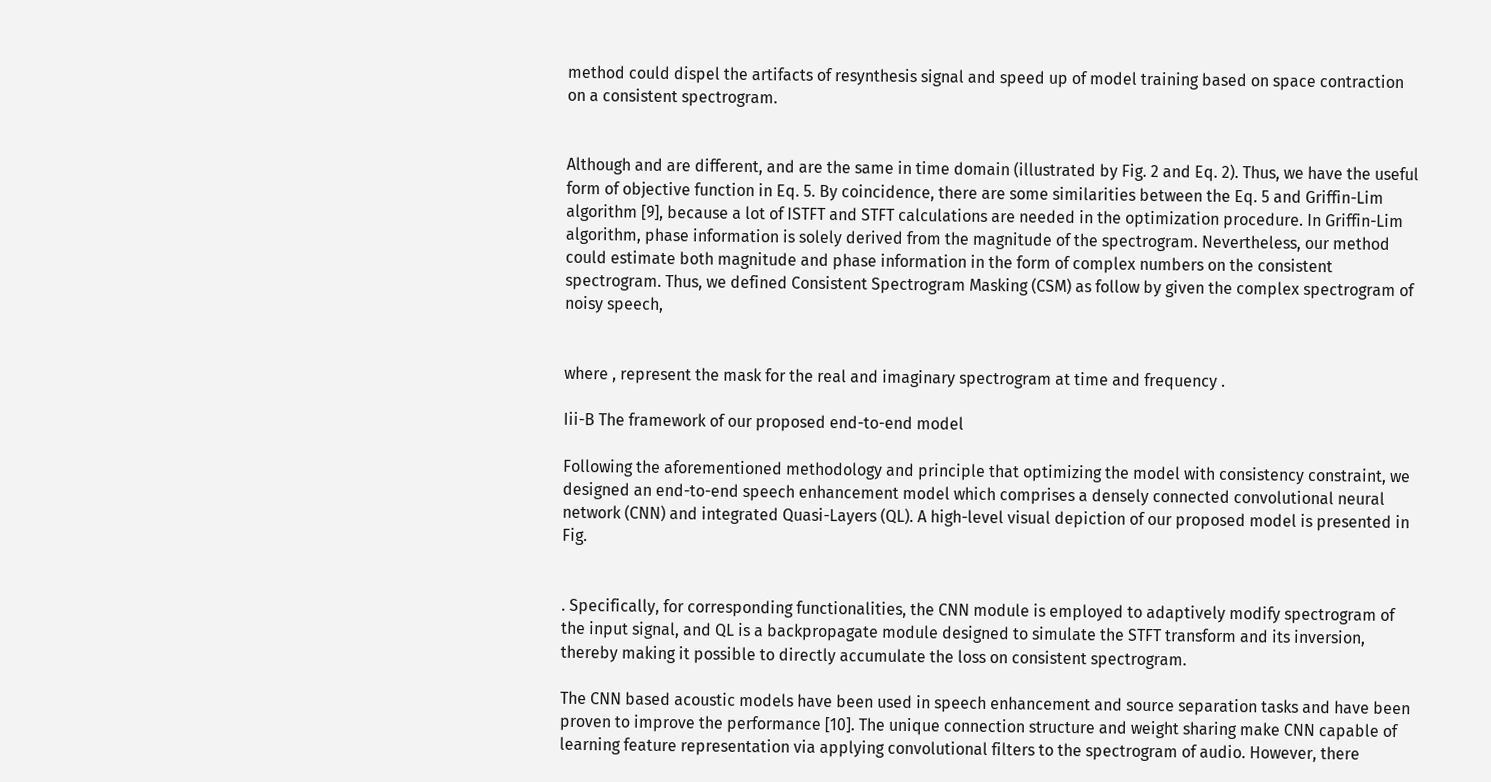method could dispel the artifacts of resynthesis signal and speed up of model training based on space contraction on a consistent spectrogram.


Although and are different, and are the same in time domain (illustrated by Fig. 2 and Eq. 2). Thus, we have the useful form of objective function in Eq. 5. By coincidence, there are some similarities between the Eq. 5 and Griffin-Lim algorithm [9], because a lot of ISTFT and STFT calculations are needed in the optimization procedure. In Griffin-Lim algorithm, phase information is solely derived from the magnitude of the spectrogram. Nevertheless, our method could estimate both magnitude and phase information in the form of complex numbers on the consistent spectrogram. Thus, we defined Consistent Spectrogram Masking (CSM) as follow by given the complex spectrogram of noisy speech,


where , represent the mask for the real and imaginary spectrogram at time and frequency .

Iii-B The framework of our proposed end-to-end model

Following the aforementioned methodology and principle that optimizing the model with consistency constraint, we designed an end-to-end speech enhancement model which comprises a densely connected convolutional neural network (CNN) and integrated Quasi-Layers (QL). A high-level visual depiction of our proposed model is presented in Fig.


. Specifically, for corresponding functionalities, the CNN module is employed to adaptively modify spectrogram of the input signal, and QL is a backpropagate module designed to simulate the STFT transform and its inversion, thereby making it possible to directly accumulate the loss on consistent spectrogram.

The CNN based acoustic models have been used in speech enhancement and source separation tasks and have been proven to improve the performance [10]. The unique connection structure and weight sharing make CNN capable of learning feature representation via applying convolutional filters to the spectrogram of audio. However, there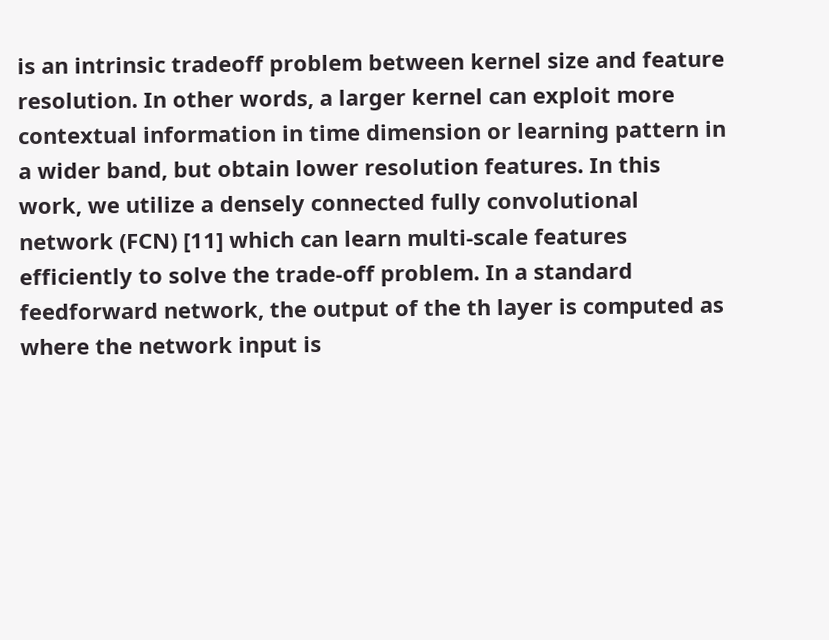is an intrinsic tradeoff problem between kernel size and feature resolution. In other words, a larger kernel can exploit more contextual information in time dimension or learning pattern in a wider band, but obtain lower resolution features. In this work, we utilize a densely connected fully convolutional network (FCN) [11] which can learn multi-scale features efficiently to solve the trade-off problem. In a standard feedforward network, the output of the th layer is computed as where the network input is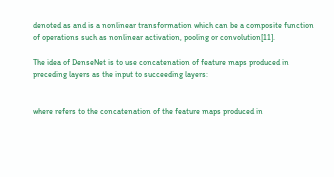denoted as and is a nonlinear transformation which can be a composite function of operations such as nonlinear activation, pooling or convolution[11].

The idea of DenseNet is to use concatenation of feature maps produced in preceding layers as the input to succeeding layers:


where refers to the concatenation of the feature maps produced in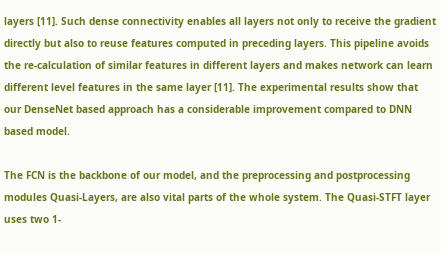layers [11]. Such dense connectivity enables all layers not only to receive the gradient directly but also to reuse features computed in preceding layers. This pipeline avoids the re-calculation of similar features in different layers and makes network can learn different level features in the same layer [11]. The experimental results show that our DenseNet based approach has a considerable improvement compared to DNN based model.

The FCN is the backbone of our model, and the preprocessing and postprocessing modules Quasi-Layers, are also vital parts of the whole system. The Quasi-STFT layer uses two 1-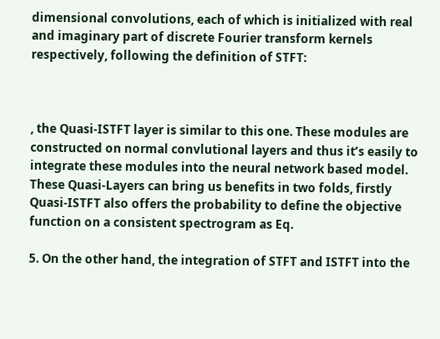dimensional convolutions, each of which is initialized with real and imaginary part of discrete Fourier transform kernels respectively, following the definition of STFT:



, the Quasi-ISTFT layer is similar to this one. These modules are constructed on normal convlutional layers and thus it’s easily to integrate these modules into the neural network based model. These Quasi-Layers can bring us benefits in two folds, firstly Quasi-ISTFT also offers the probability to define the objective function on a consistent spectrogram as Eq.

5. On the other hand, the integration of STFT and ISTFT into the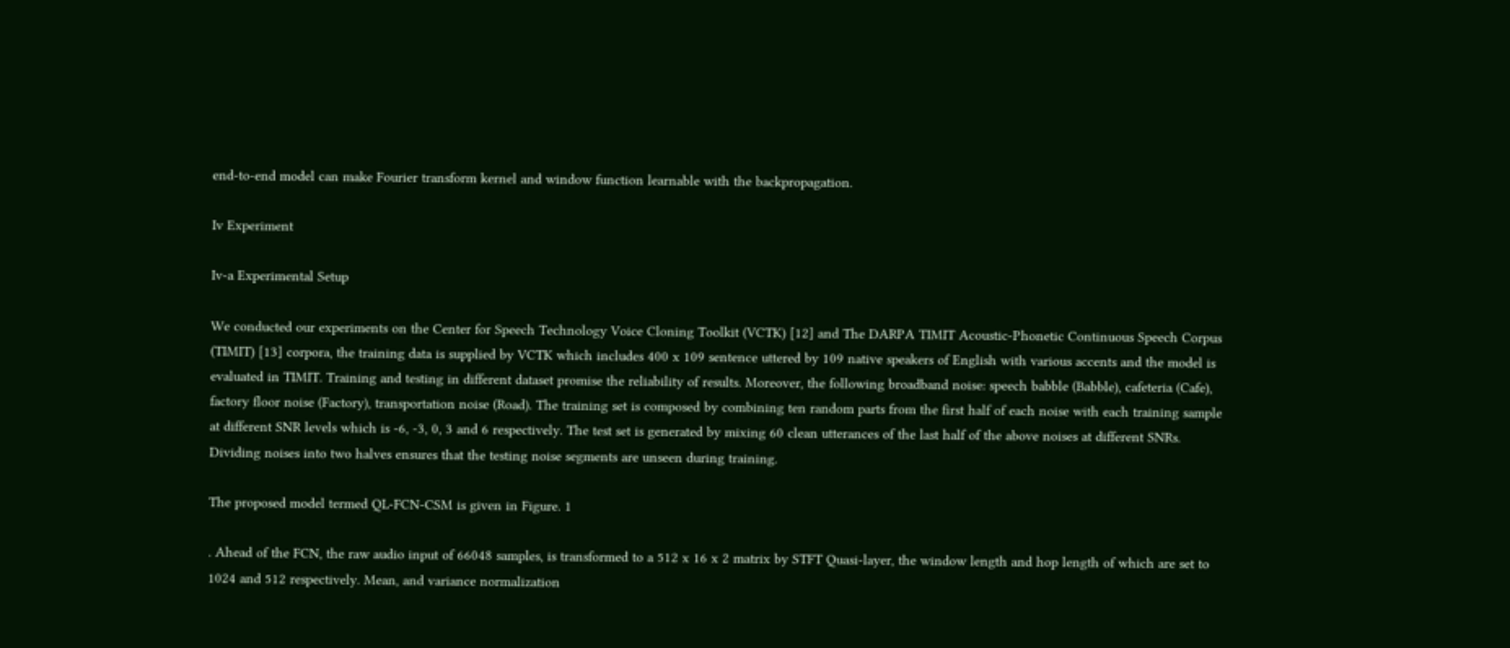end-to-end model can make Fourier transform kernel and window function learnable with the backpropagation.

Iv Experiment

Iv-a Experimental Setup

We conducted our experiments on the Center for Speech Technology Voice Cloning Toolkit (VCTK) [12] and The DARPA TIMIT Acoustic-Phonetic Continuous Speech Corpus (TIMIT) [13] corpora, the training data is supplied by VCTK which includes 400 x 109 sentence uttered by 109 native speakers of English with various accents and the model is evaluated in TIMIT. Training and testing in different dataset promise the reliability of results. Moreover, the following broadband noise: speech babble (Babble), cafeteria (Cafe), factory floor noise (Factory), transportation noise (Road). The training set is composed by combining ten random parts from the first half of each noise with each training sample at different SNR levels which is -6, -3, 0, 3 and 6 respectively. The test set is generated by mixing 60 clean utterances of the last half of the above noises at different SNRs. Dividing noises into two halves ensures that the testing noise segments are unseen during training.

The proposed model termed QL-FCN-CSM is given in Figure. 1

. Ahead of the FCN, the raw audio input of 66048 samples, is transformed to a 512 x 16 x 2 matrix by STFT Quasi-layer, the window length and hop length of which are set to 1024 and 512 respectively. Mean, and variance normalization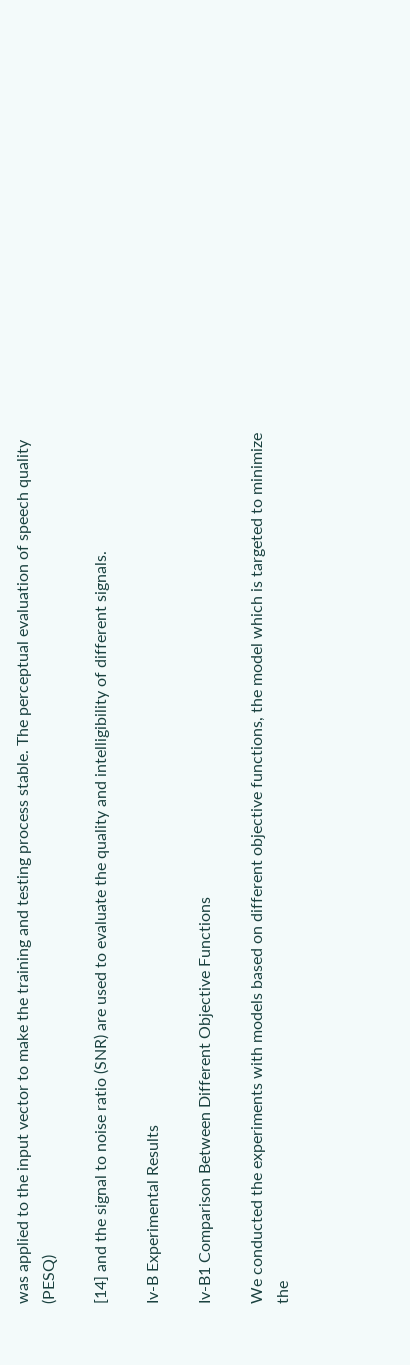was applied to the input vector to make the training and testing process stable. The perceptual evaluation of speech quality (PESQ)

[14] and the signal to noise ratio (SNR) are used to evaluate the quality and intelligibility of different signals.

Iv-B Experimental Results

Iv-B1 Comparison Between Different Objective Functions

We conducted the experiments with models based on different objective functions, the model which is targeted to minimize the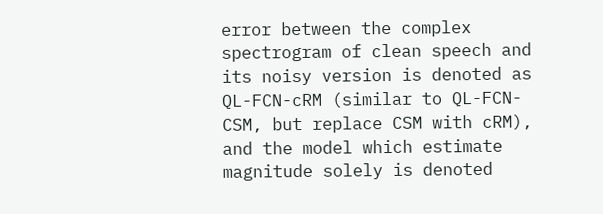error between the complex spectrogram of clean speech and its noisy version is denoted as QL-FCN-cRM (similar to QL-FCN-CSM, but replace CSM with cRM), and the model which estimate magnitude solely is denoted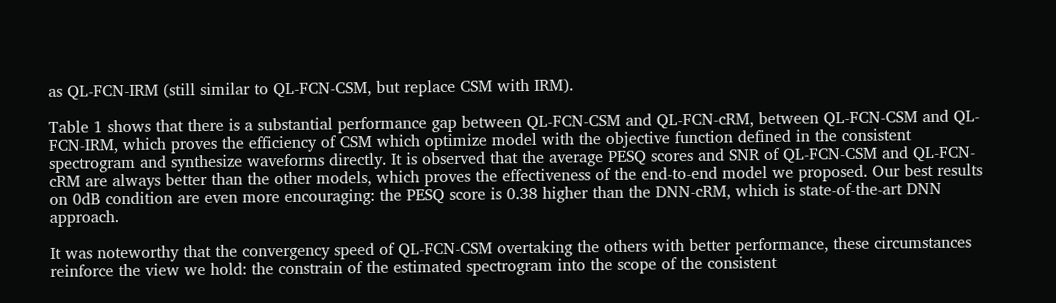as QL-FCN-IRM (still similar to QL-FCN-CSM, but replace CSM with IRM).

Table 1 shows that there is a substantial performance gap between QL-FCN-CSM and QL-FCN-cRM, between QL-FCN-CSM and QL-FCN-IRM, which proves the efficiency of CSM which optimize model with the objective function defined in the consistent spectrogram and synthesize waveforms directly. It is observed that the average PESQ scores and SNR of QL-FCN-CSM and QL-FCN-cRM are always better than the other models, which proves the effectiveness of the end-to-end model we proposed. Our best results on 0dB condition are even more encouraging: the PESQ score is 0.38 higher than the DNN-cRM, which is state-of-the-art DNN approach.

It was noteworthy that the convergency speed of QL-FCN-CSM overtaking the others with better performance, these circumstances reinforce the view we hold: the constrain of the estimated spectrogram into the scope of the consistent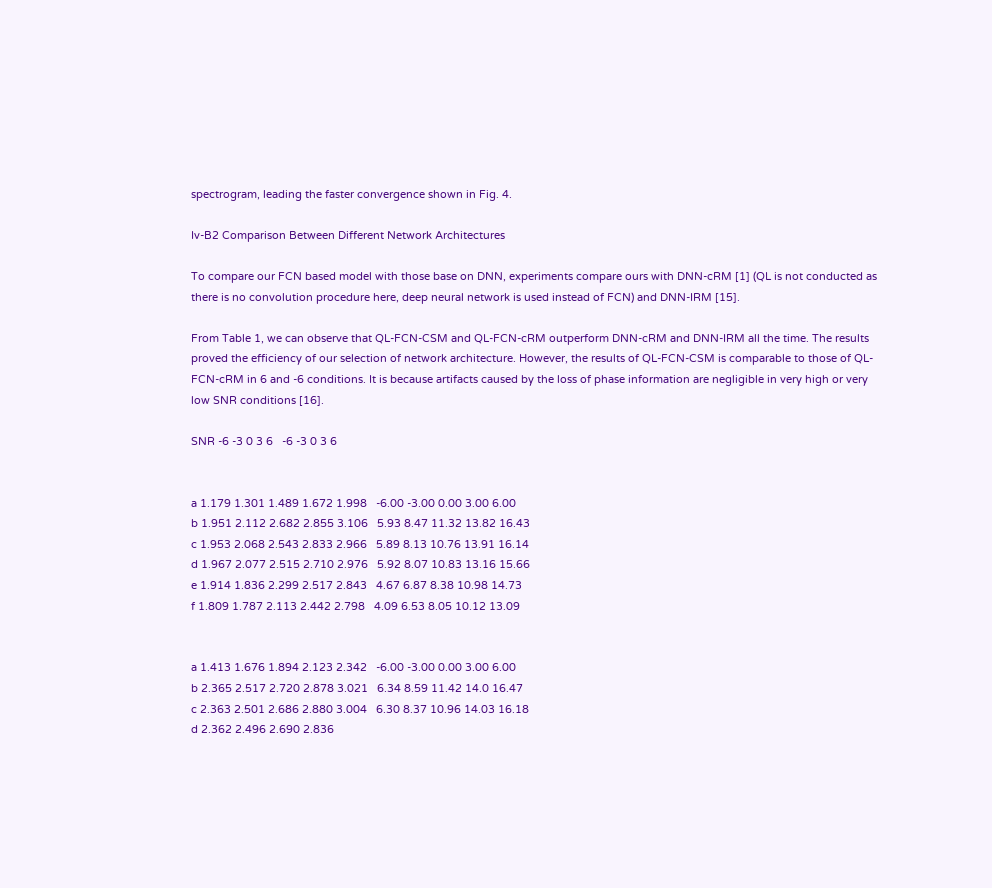spectrogram, leading the faster convergence shown in Fig. 4.

Iv-B2 Comparison Between Different Network Architectures

To compare our FCN based model with those base on DNN, experiments compare ours with DNN-cRM [1] (QL is not conducted as there is no convolution procedure here, deep neural network is used instead of FCN) and DNN-IRM [15].

From Table 1, we can observe that QL-FCN-CSM and QL-FCN-cRM outperform DNN-cRM and DNN-IRM all the time. The results proved the efficiency of our selection of network architecture. However, the results of QL-FCN-CSM is comparable to those of QL-FCN-cRM in 6 and -6 conditions. It is because artifacts caused by the loss of phase information are negligible in very high or very low SNR conditions [16].

SNR -6 -3 0 3 6   -6 -3 0 3 6


a 1.179 1.301 1.489 1.672 1.998   -6.00 -3.00 0.00 3.00 6.00
b 1.951 2.112 2.682 2.855 3.106   5.93 8.47 11.32 13.82 16.43
c 1.953 2.068 2.543 2.833 2.966   5.89 8.13 10.76 13.91 16.14
d 1.967 2.077 2.515 2.710 2.976   5.92 8.07 10.83 13.16 15.66
e 1.914 1.836 2.299 2.517 2.843   4.67 6.87 8.38 10.98 14.73
f 1.809 1.787 2.113 2.442 2.798   4.09 6.53 8.05 10.12 13.09


a 1.413 1.676 1.894 2.123 2.342   -6.00 -3.00 0.00 3.00 6.00
b 2.365 2.517 2.720 2.878 3.021   6.34 8.59 11.42 14.0 16.47
c 2.363 2.501 2.686 2.880 3.004   6.30 8.37 10.96 14.03 16.18
d 2.362 2.496 2.690 2.836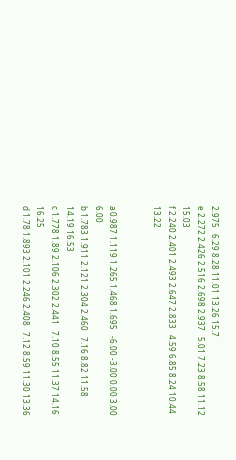2.975   6.29 8.28 11.01 13.26 15.7
e 2.272 2.426 2.516 2.698 2.937   5.01 7.23 8.58 11.12 15.03
f 2.240 2.401 2.493 2.647 2.833   4.59 6.85 8.24 10.44 13.22


a 0.987 1.119 1.265 1.468 1.695   -6.00 -3.00 0.00 3.00 6.00
b 1.783 1.911 2.121 2.304 2.460   7.16 8.82 11.58 14.19 16.53
c 1.778 1.89 2.106 2.302 2.441   7.10 8.55 11.37 14.16 16.25
d 1.78 1.893 2.101 2.246 2.408   7.12 8.59 11.30 13.36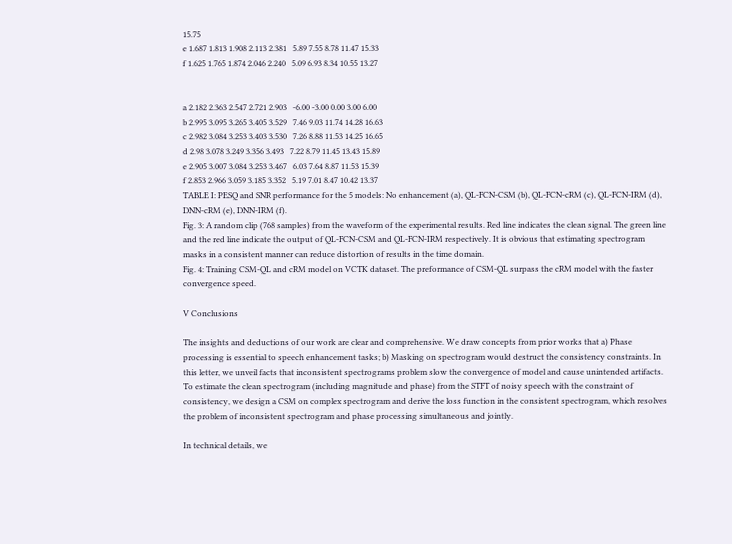15.75
e 1.687 1.813 1.908 2.113 2.381   5.89 7.55 8.78 11.47 15.33
f 1.625 1.765 1.874 2.046 2.240   5.09 6.93 8.34 10.55 13.27


a 2.182 2.363 2.547 2.721 2.903   -6.00 -3.00 0.00 3.00 6.00
b 2.995 3.095 3.265 3.405 3.529   7.46 9.03 11.74 14.28 16.63
c 2.982 3.084 3.253 3.403 3.530   7.26 8.88 11.53 14.25 16.65
d 2.98 3.078 3.249 3.356 3.493   7.22 8.79 11.45 13.43 15.89
e 2.905 3.007 3.084 3.253 3.467   6.03 7.64 8.87 11.53 15.39
f 2.853 2.966 3.059 3.185 3.352   5.19 7.01 8.47 10.42 13.37
TABLE I: PESQ and SNR performance for the 5 models: No enhancement (a), QL-FCN-CSM (b), QL-FCN-cRM (c), QL-FCN-IRM (d), DNN-cRM (e), DNN-IRM (f).
Fig. 3: A random clip (768 samples) from the waveform of the experimental results. Red line indicates the clean signal. The green line and the red line indicate the output of QL-FCN-CSM and QL-FCN-IRM respectively. It is obvious that estimating spectrogram masks in a consistent manner can reduce distortion of results in the time domain.
Fig. 4: Training CSM-QL and cRM model on VCTK dataset. The preformance of CSM-QL surpass the cRM model with the faster convergence speed.

V Conclusions

The insights and deductions of our work are clear and comprehensive. We draw concepts from prior works that a) Phase processing is essential to speech enhancement tasks; b) Masking on spectrogram would destruct the consistency constraints. In this letter, we unveil facts that inconsistent spectrograms problem slow the convergence of model and cause unintended artifacts. To estimate the clean spectrogram (including magnitude and phase) from the STFT of noisy speech with the constraint of consistency, we design a CSM on complex spectrogram and derive the loss function in the consistent spectrogram, which resolves the problem of inconsistent spectrogram and phase processing simultaneous and jointly.

In technical details, we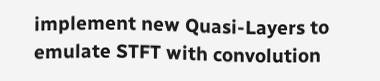implement new Quasi-Layers to emulate STFT with convolution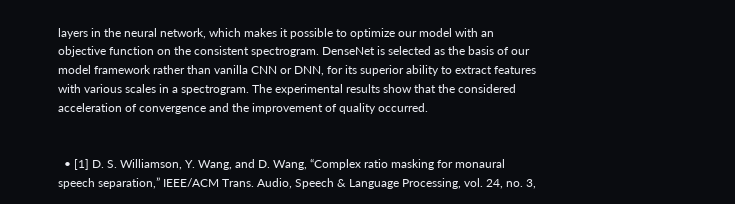layers in the neural network, which makes it possible to optimize our model with an objective function on the consistent spectrogram. DenseNet is selected as the basis of our model framework rather than vanilla CNN or DNN, for its superior ability to extract features with various scales in a spectrogram. The experimental results show that the considered acceleration of convergence and the improvement of quality occurred.


  • [1] D. S. Williamson, Y. Wang, and D. Wang, “Complex ratio masking for monaural speech separation,” IEEE/ACM Trans. Audio, Speech & Language Processing, vol. 24, no. 3,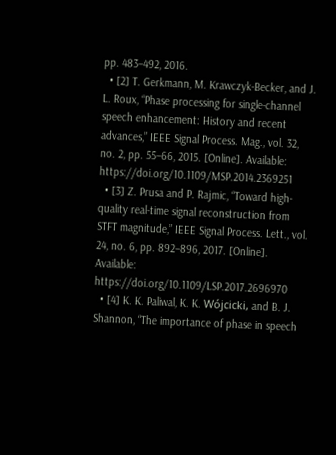pp. 483–492, 2016.
  • [2] T. Gerkmann, M. Krawczyk-Becker, and J. L. Roux, “Phase processing for single-channel speech enhancement: History and recent advances,” IEEE Signal Process. Mag., vol. 32, no. 2, pp. 55–66, 2015. [Online]. Available: https://doi.org/10.1109/MSP.2014.2369251
  • [3] Z. Prusa and P. Rajmic, “Toward high-quality real-time signal reconstruction from STFT magnitude,” IEEE Signal Process. Lett., vol. 24, no. 6, pp. 892–896, 2017. [Online]. Available: https://doi.org/10.1109/LSP.2017.2696970
  • [4] K. K. Paliwal, K. K. Wójcicki, and B. J. Shannon, “The importance of phase in speech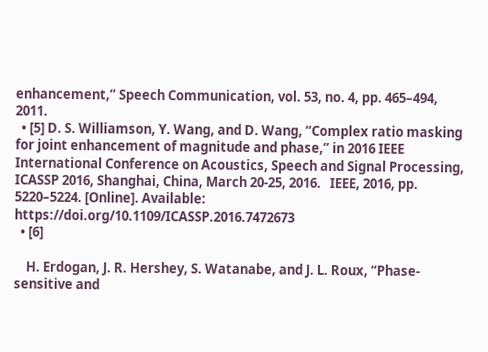enhancement,” Speech Communication, vol. 53, no. 4, pp. 465–494, 2011.
  • [5] D. S. Williamson, Y. Wang, and D. Wang, “Complex ratio masking for joint enhancement of magnitude and phase,” in 2016 IEEE International Conference on Acoustics, Speech and Signal Processing, ICASSP 2016, Shanghai, China, March 20-25, 2016.   IEEE, 2016, pp. 5220–5224. [Online]. Available: https://doi.org/10.1109/ICASSP.2016.7472673
  • [6]

    H. Erdogan, J. R. Hershey, S. Watanabe, and J. L. Roux, “Phase-sensitive and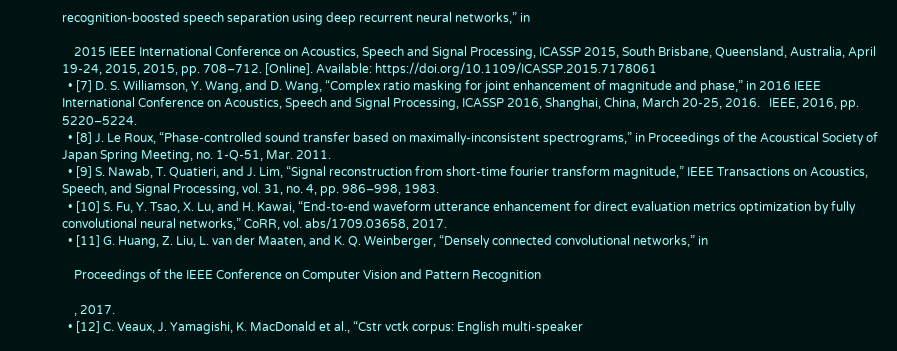recognition-boosted speech separation using deep recurrent neural networks,” in

    2015 IEEE International Conference on Acoustics, Speech and Signal Processing, ICASSP 2015, South Brisbane, Queensland, Australia, April 19-24, 2015, 2015, pp. 708–712. [Online]. Available: https://doi.org/10.1109/ICASSP.2015.7178061
  • [7] D. S. Williamson, Y. Wang, and D. Wang, “Complex ratio masking for joint enhancement of magnitude and phase,” in 2016 IEEE International Conference on Acoustics, Speech and Signal Processing, ICASSP 2016, Shanghai, China, March 20-25, 2016.   IEEE, 2016, pp. 5220–5224.
  • [8] J. Le Roux, “Phase-controlled sound transfer based on maximally-inconsistent spectrograms,” in Proceedings of the Acoustical Society of Japan Spring Meeting, no. 1-Q-51, Mar. 2011.
  • [9] S. Nawab, T. Quatieri, and J. Lim, “Signal reconstruction from short-time fourier transform magnitude,” IEEE Transactions on Acoustics, Speech, and Signal Processing, vol. 31, no. 4, pp. 986–998, 1983.
  • [10] S. Fu, Y. Tsao, X. Lu, and H. Kawai, “End-to-end waveform utterance enhancement for direct evaluation metrics optimization by fully convolutional neural networks,” CoRR, vol. abs/1709.03658, 2017.
  • [11] G. Huang, Z. Liu, L. van der Maaten, and K. Q. Weinberger, “Densely connected convolutional networks,” in

    Proceedings of the IEEE Conference on Computer Vision and Pattern Recognition

    , 2017.
  • [12] C. Veaux, J. Yamagishi, K. MacDonald et al., “Cstr vctk corpus: English multi-speaker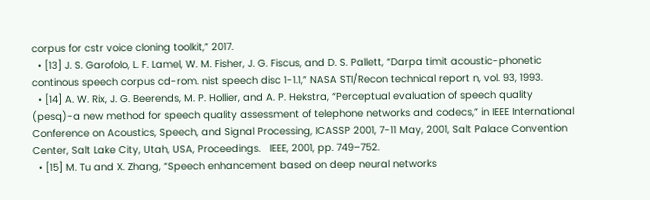corpus for cstr voice cloning toolkit,” 2017.
  • [13] J. S. Garofolo, L. F. Lamel, W. M. Fisher, J. G. Fiscus, and D. S. Pallett, “Darpa timit acoustic-phonetic continous speech corpus cd-rom. nist speech disc 1-1.1,” NASA STI/Recon technical report n, vol. 93, 1993.
  • [14] A. W. Rix, J. G. Beerends, M. P. Hollier, and A. P. Hekstra, “Perceptual evaluation of speech quality (pesq)-a new method for speech quality assessment of telephone networks and codecs,” in IEEE International Conference on Acoustics, Speech, and Signal Processing, ICASSP 2001, 7-11 May, 2001, Salt Palace Convention Center, Salt Lake City, Utah, USA, Proceedings.   IEEE, 2001, pp. 749–752.
  • [15] M. Tu and X. Zhang, “Speech enhancement based on deep neural networks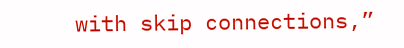with skip connections,”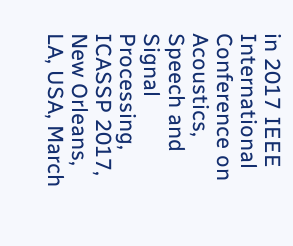in 2017 IEEE International Conference on Acoustics, Speech and Signal Processing, ICASSP 2017, New Orleans, LA, USA, March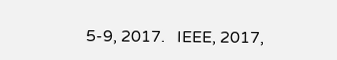5-9, 2017.   IEEE, 2017,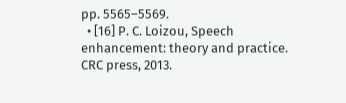pp. 5565–5569.
  • [16] P. C. Loizou, Speech enhancement: theory and practice.   CRC press, 2013.